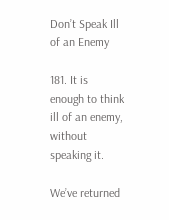Don’t Speak Ill of an Enemy

181. It is enough to think ill of an enemy, without speaking it.

We’ve returned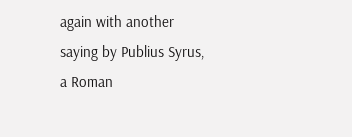again with another saying by Publius Syrus, a Roman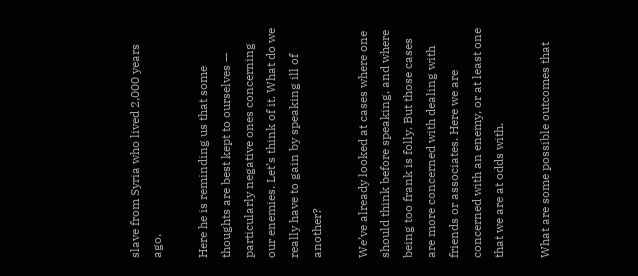slave from Syria who lived 2,000 years ago.

Here he is reminding us that some thoughts are best kept to ourselves — particularly negative ones concerning our enemies. Let’s think of it. What do we really have to gain by speaking ill of another?

We’ve already looked at cases where one should think before speaking, and where being too frank is folly. But those cases are more concerned with dealing with friends or associates. Here we are concerned with an enemy, or at least one that we are at odds with.

What are some possible outcomes that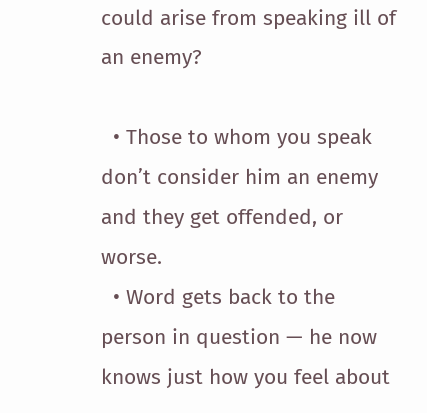could arise from speaking ill of an enemy?

  • Those to whom you speak don’t consider him an enemy and they get offended, or worse.
  • Word gets back to the person in question — he now knows just how you feel about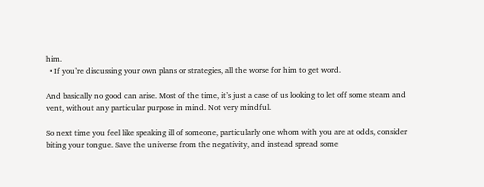him.
  • If you’re discussing your own plans or strategies, all the worse for him to get word.

And basically no good can arise. Most of the time, it’s just a case of us looking to let off some steam and vent, without any particular purpose in mind. Not very mindful.

So next time you feel like speaking ill of someone, particularly one whom with you are at odds, consider biting your tongue. Save the universe from the negativity, and instead spread some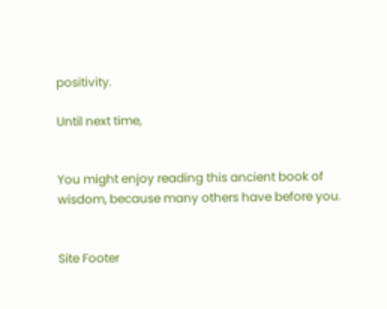positivity.

Until next time,


You might enjoy reading this ancient book of wisdom, because many others have before you.


Site Footer